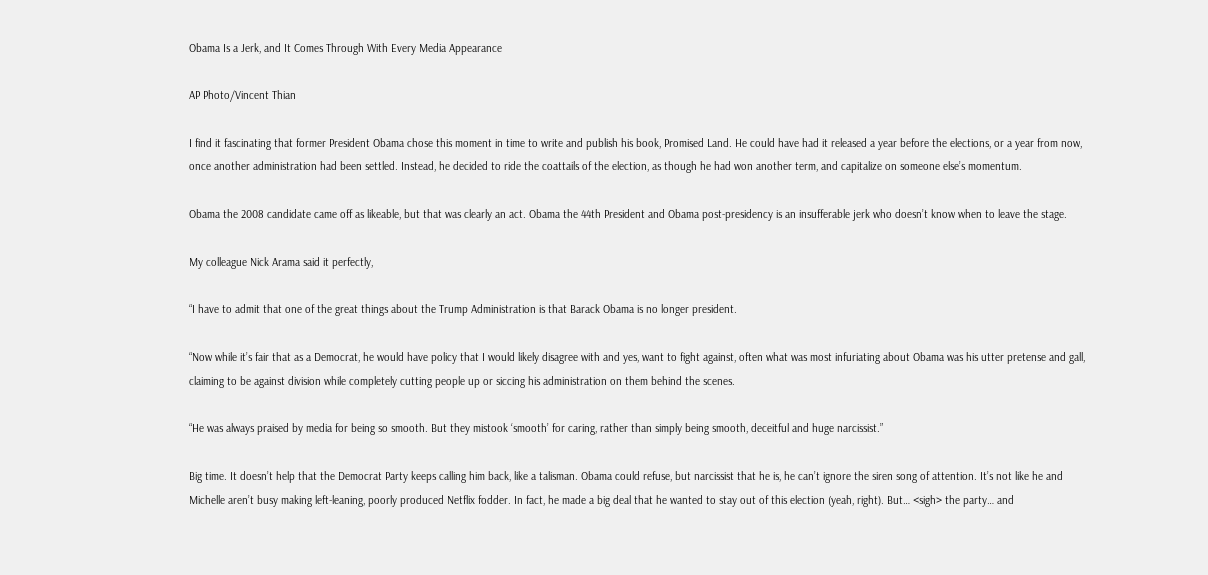Obama Is a Jerk, and It Comes Through With Every Media Appearance

AP Photo/Vincent Thian

I find it fascinating that former President Obama chose this moment in time to write and publish his book, Promised Land. He could have had it released a year before the elections, or a year from now, once another administration had been settled. Instead, he decided to ride the coattails of the election, as though he had won another term, and capitalize on someone else’s momentum.

Obama the 2008 candidate came off as likeable, but that was clearly an act. Obama the 44th President and Obama post-presidency is an insufferable jerk who doesn’t know when to leave the stage.

My colleague Nick Arama said it perfectly,

“I have to admit that one of the great things about the Trump Administration is that Barack Obama is no longer president.

“Now while it’s fair that as a Democrat, he would have policy that I would likely disagree with and yes, want to fight against, often what was most infuriating about Obama was his utter pretense and gall, claiming to be against division while completely cutting people up or siccing his administration on them behind the scenes.

“He was always praised by media for being so smooth. But they mistook ‘smooth’ for caring, rather than simply being smooth, deceitful and huge narcissist.”

Big time. It doesn’t help that the Democrat Party keeps calling him back, like a talisman. Obama could refuse, but narcissist that he is, he can’t ignore the siren song of attention. It’s not like he and Michelle aren’t busy making left-leaning, poorly produced Netflix fodder. In fact, he made a big deal that he wanted to stay out of this election (yeah, right). But… <sigh> the party… and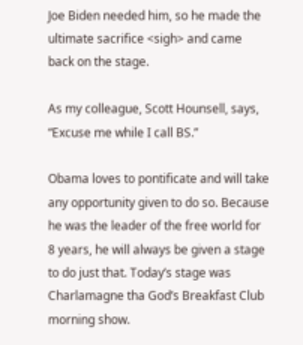Joe Biden needed him, so he made the ultimate sacrifice <sigh> and came back on the stage.

As my colleague, Scott Hounsell, says, “Excuse me while I call BS.”

Obama loves to pontificate and will take any opportunity given to do so. Because he was the leader of the free world for 8 years, he will always be given a stage to do just that. Today’s stage was Charlamagne tha God’s Breakfast Club morning show.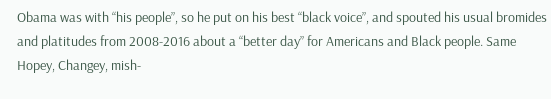Obama was with “his people”, so he put on his best “black voice”, and spouted his usual bromides and platitudes from 2008-2016 about a “better day” for Americans and Black people. Same Hopey, Changey, mish-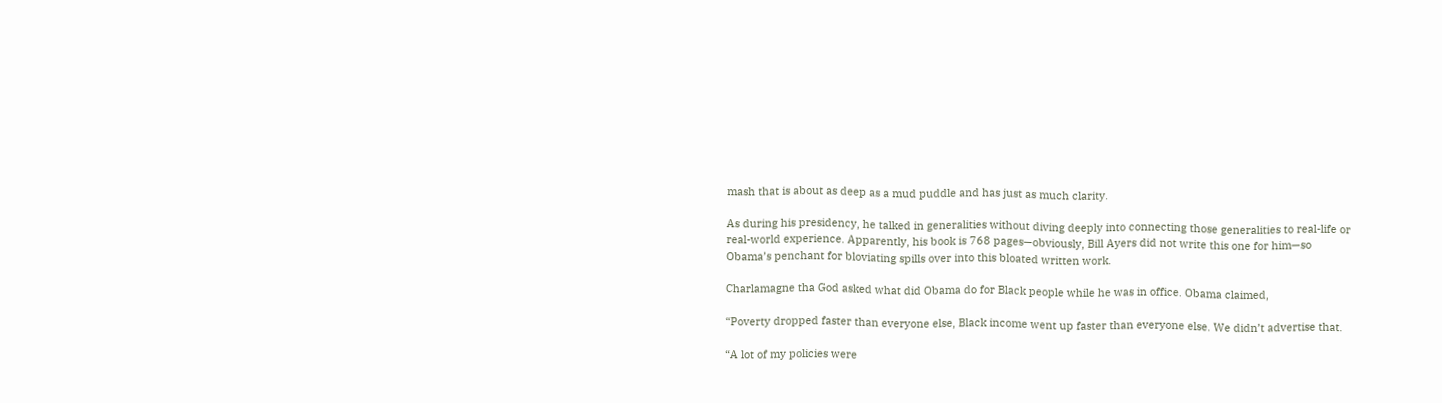mash that is about as deep as a mud puddle and has just as much clarity.

As during his presidency, he talked in generalities without diving deeply into connecting those generalities to real-life or real-world experience. Apparently, his book is 768 pages—obviously, Bill Ayers did not write this one for him—so Obama’s penchant for bloviating spills over into this bloated written work.

Charlamagne tha God asked what did Obama do for Black people while he was in office. Obama claimed,

“Poverty dropped faster than everyone else, Black income went up faster than everyone else. We didn’t advertise that.

“A lot of my policies were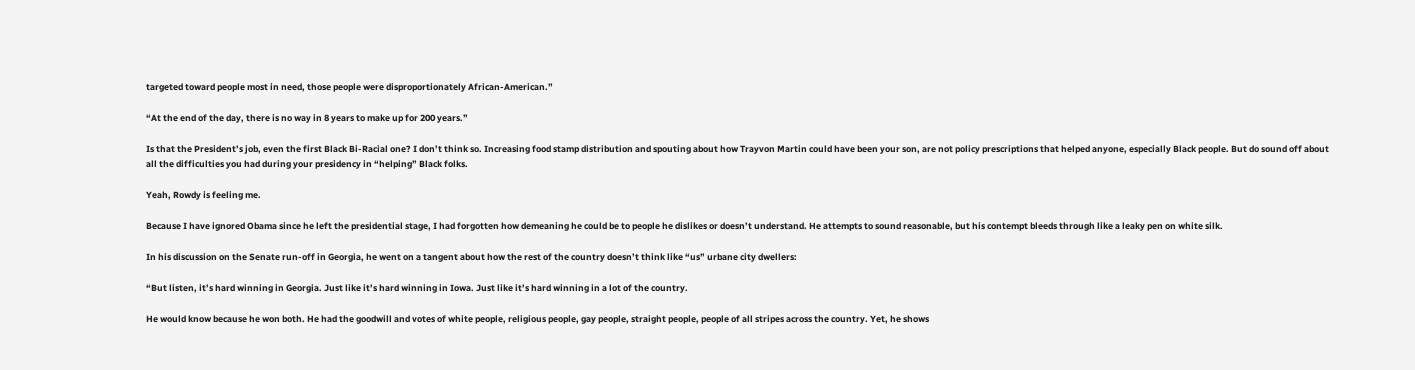targeted toward people most in need, those people were disproportionately African-American.”

“At the end of the day, there is no way in 8 years to make up for 200 years.”

Is that the President’s job, even the first Black Bi-Racial one? I don’t think so. Increasing food stamp distribution and spouting about how Trayvon Martin could have been your son, are not policy prescriptions that helped anyone, especially Black people. But do sound off about all the difficulties you had during your presidency in “helping” Black folks.

Yeah, Rowdy is feeling me.

Because I have ignored Obama since he left the presidential stage, I had forgotten how demeaning he could be to people he dislikes or doesn’t understand. He attempts to sound reasonable, but his contempt bleeds through like a leaky pen on white silk.

In his discussion on the Senate run-off in Georgia, he went on a tangent about how the rest of the country doesn’t think like “us” urbane city dwellers:

“But listen, it’s hard winning in Georgia. Just like it’s hard winning in Iowa. Just like it’s hard winning in a lot of the country.

He would know because he won both. He had the goodwill and votes of white people, religious people, gay people, straight people, people of all stripes across the country. Yet, he shows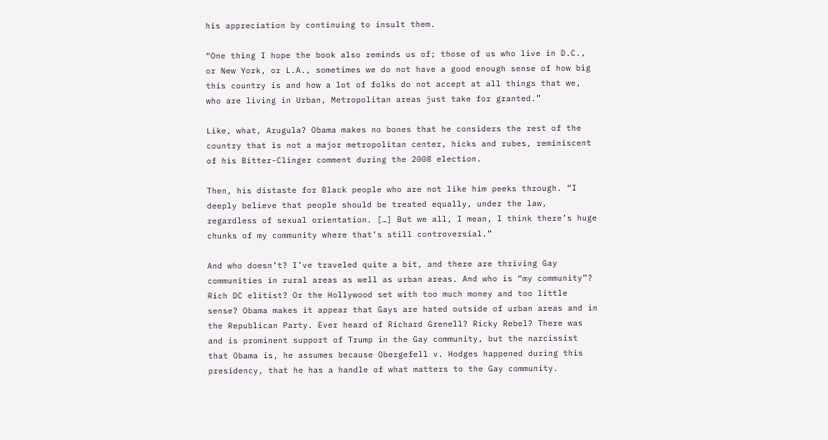his appreciation by continuing to insult them.

“One thing I hope the book also reminds us of; those of us who live in D.C., or New York, or L.A., sometimes we do not have a good enough sense of how big this country is and how a lot of folks do not accept at all things that we, who are living in Urban, Metropolitan areas just take for granted.”

Like, what, Arugula? Obama makes no bones that he considers the rest of the country that is not a major metropolitan center, hicks and rubes, reminiscent of his Bitter-Clinger comment during the 2008 election.

Then, his distaste for Black people who are not like him peeks through. “I deeply believe that people should be treated equally, under the law, regardless of sexual orientation. […] But we all, I mean, I think there’s huge chunks of my community where that’s still controversial.”

And who doesn’t? I’ve traveled quite a bit, and there are thriving Gay communities in rural areas as well as urban areas. And who is “my community”? Rich DC elitist? Or the Hollywood set with too much money and too little sense? Obama makes it appear that Gays are hated outside of urban areas and in the Republican Party. Ever heard of Richard Grenell? Ricky Rebel? There was and is prominent support of Trump in the Gay community, but the narcissist that Obama is, he assumes because Obergefell v. Hodges happened during this presidency, that he has a handle of what matters to the Gay community.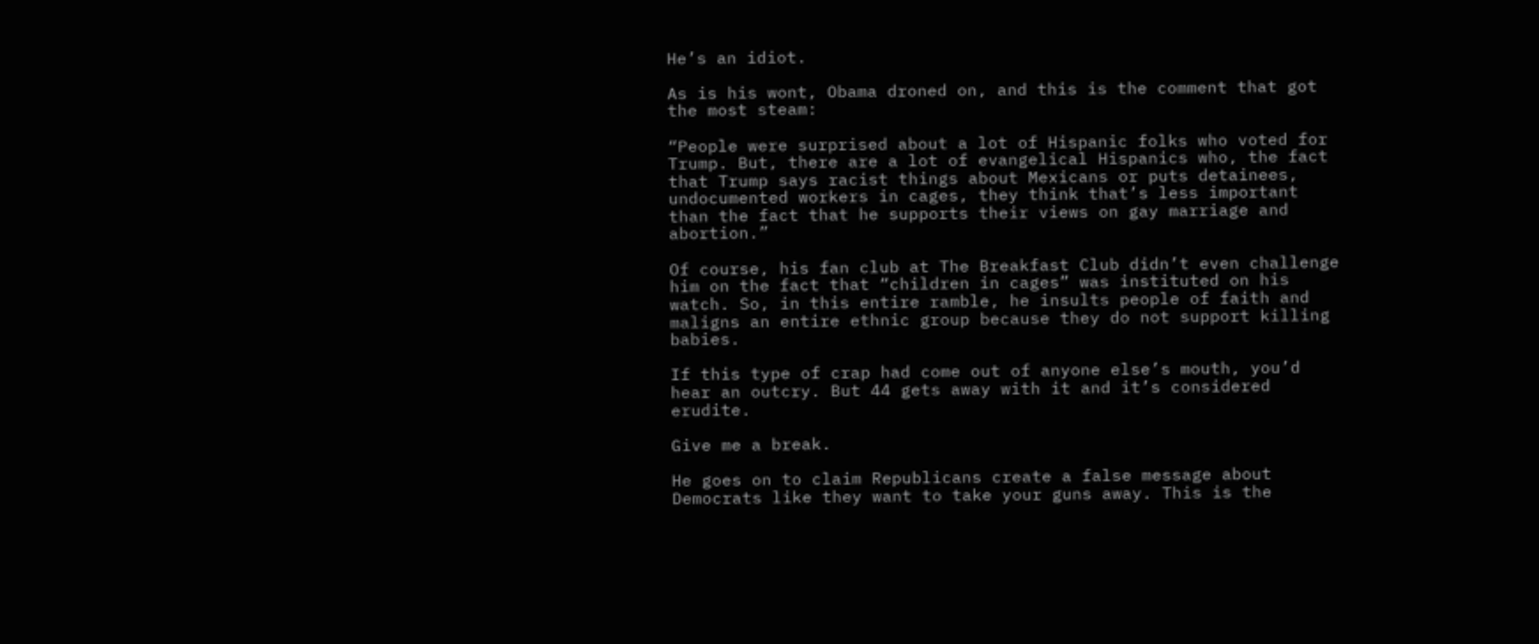He’s an idiot.

As is his wont, Obama droned on, and this is the comment that got the most steam:

“People were surprised about a lot of Hispanic folks who voted for Trump. But, there are a lot of evangelical Hispanics who, the fact that Trump says racist things about Mexicans or puts detainees, undocumented workers in cages, they think that’s less important than the fact that he supports their views on gay marriage and abortion.”

Of course, his fan club at The Breakfast Club didn’t even challenge him on the fact that “children in cages” was instituted on his watch. So, in this entire ramble, he insults people of faith and maligns an entire ethnic group because they do not support killing babies.

If this type of crap had come out of anyone else’s mouth, you’d hear an outcry. But 44 gets away with it and it’s considered erudite.

Give me a break.

He goes on to claim Republicans create a false message about Democrats like they want to take your guns away. This is the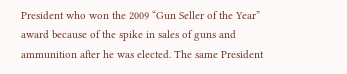President who won the 2009 “Gun Seller of the Year” award because of the spike in sales of guns and ammunition after he was elected. The same President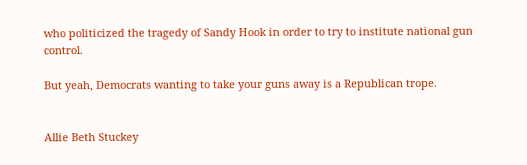who politicized the tragedy of Sandy Hook in order to try to institute national gun control.

But yeah, Democrats wanting to take your guns away is a Republican trope.


Allie Beth Stuckey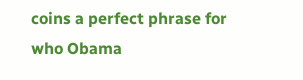coins a perfect phrase for who Obama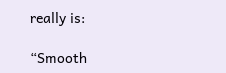really is:

“Smooth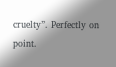cruelty”. Perfectly on point.